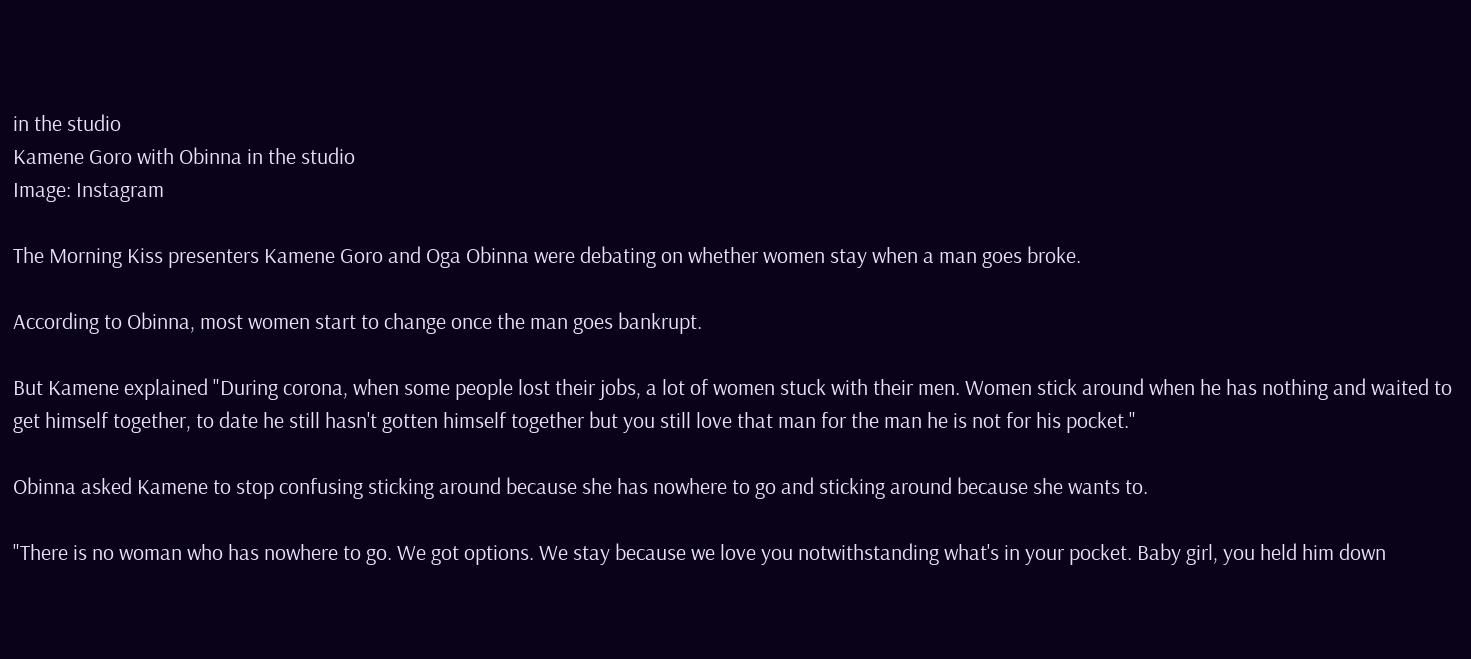in the studio
Kamene Goro with Obinna in the studio
Image: Instagram

The Morning Kiss presenters Kamene Goro and Oga Obinna were debating on whether women stay when a man goes broke.

According to Obinna, most women start to change once the man goes bankrupt.

But Kamene explained "During corona, when some people lost their jobs, a lot of women stuck with their men. Women stick around when he has nothing and waited to get himself together, to date he still hasn't gotten himself together but you still love that man for the man he is not for his pocket."

Obinna asked Kamene to stop confusing sticking around because she has nowhere to go and sticking around because she wants to.

"There is no woman who has nowhere to go. We got options. We stay because we love you notwithstanding what's in your pocket. Baby girl, you held him down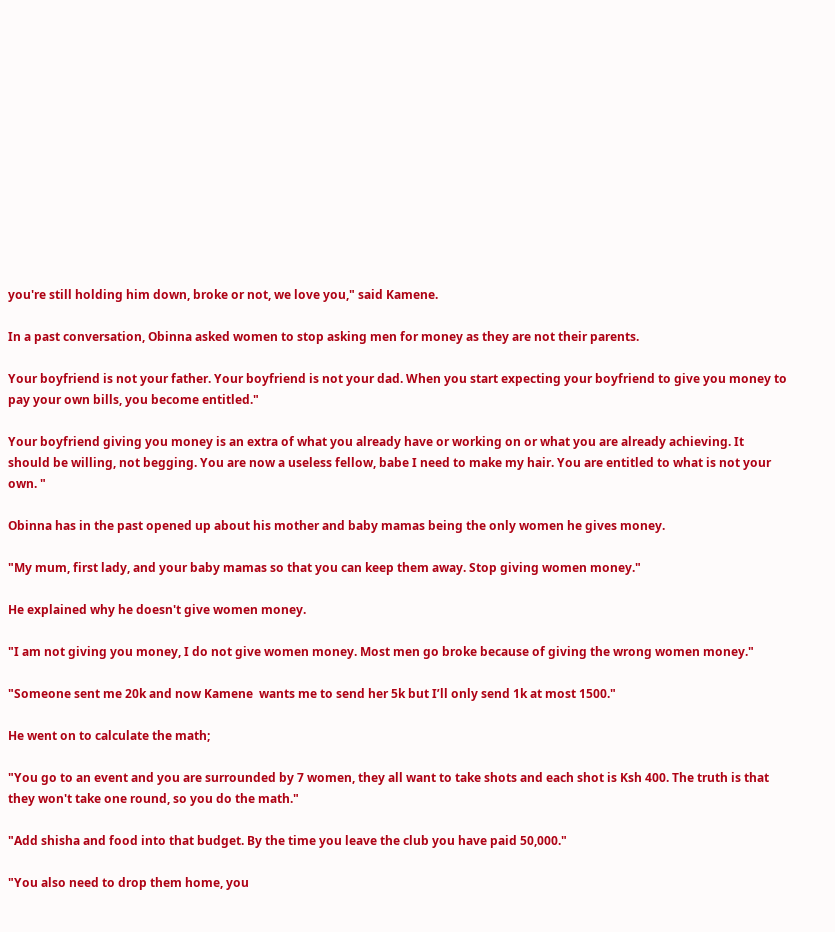you're still holding him down, broke or not, we love you," said Kamene.

In a past conversation, Obinna asked women to stop asking men for money as they are not their parents.

Your boyfriend is not your father. Your boyfriend is not your dad. When you start expecting your boyfriend to give you money to pay your own bills, you become entitled."

Your boyfriend giving you money is an extra of what you already have or working on or what you are already achieving. It should be willing, not begging. You are now a useless fellow, babe I need to make my hair. You are entitled to what is not your own. "

Obinna has in the past opened up about his mother and baby mamas being the only women he gives money.

"My mum, first lady, and your baby mamas so that you can keep them away. Stop giving women money."

He explained why he doesn't give women money.

"I am not giving you money, I do not give women money. Most men go broke because of giving the wrong women money."

"Someone sent me 20k and now Kamene  wants me to send her 5k but I’ll only send 1k at most 1500."

He went on to calculate the math;

"You go to an event and you are surrounded by 7 women, they all want to take shots and each shot is Ksh 400. The truth is that they won't take one round, so you do the math."

"Add shisha and food into that budget. By the time you leave the club you have paid 50,000."

"You also need to drop them home, you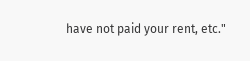have not paid your rent, etc."